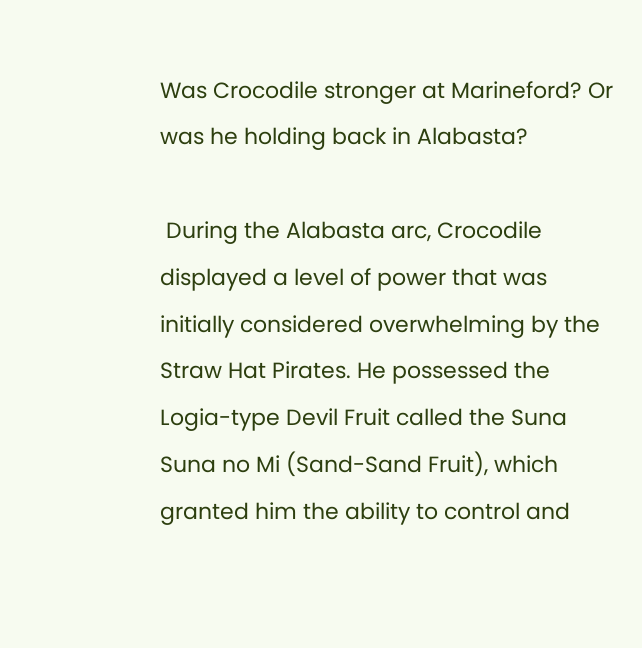Was Crocodile stronger at Marineford? Or was he holding back in Alabasta?

 During the Alabasta arc, Crocodile displayed a level of power that was initially considered overwhelming by the Straw Hat Pirates. He possessed the Logia-type Devil Fruit called the Suna Suna no Mi (Sand-Sand Fruit), which granted him the ability to control and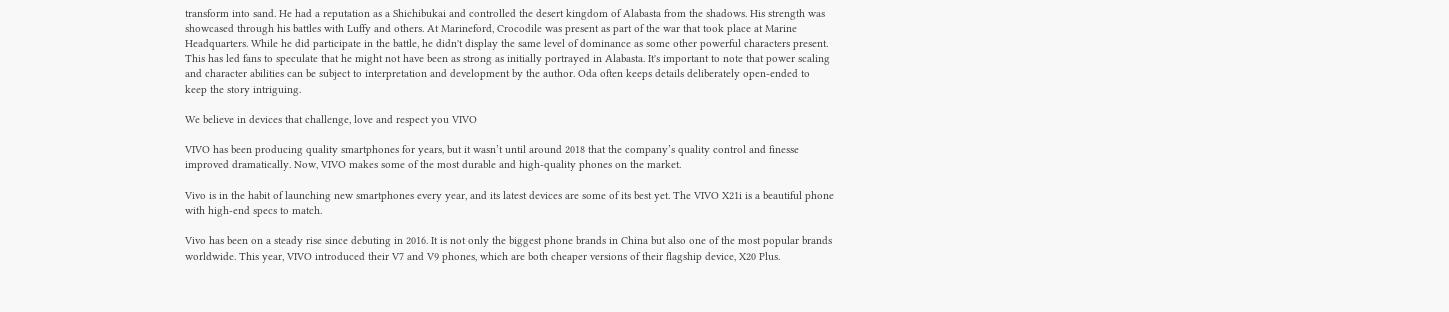transform into sand. He had a reputation as a Shichibukai and controlled the desert kingdom of Alabasta from the shadows. His strength was showcased through his battles with Luffy and others. At Marineford, Crocodile was present as part of the war that took place at Marine Headquarters. While he did participate in the battle, he didn't display the same level of dominance as some other powerful characters present. This has led fans to speculate that he might not have been as strong as initially portrayed in Alabasta. It's important to note that power scaling and character abilities can be subject to interpretation and development by the author. Oda often keeps details deliberately open-ended to keep the story intriguing.

We believe in devices that challenge, love and respect you VIVO

VIVO has been producing quality smartphones for years, but it wasn’t until around 2018 that the company’s quality control and finesse improved dramatically. Now, VIVO makes some of the most durable and high-quality phones on the market.

Vivo is in the habit of launching new smartphones every year, and its latest devices are some of its best yet. The VIVO X21i is a beautiful phone with high-end specs to match.

Vivo has been on a steady rise since debuting in 2016. It is not only the biggest phone brands in China but also one of the most popular brands worldwide. This year, VIVO introduced their V7 and V9 phones, which are both cheaper versions of their flagship device, X20 Plus.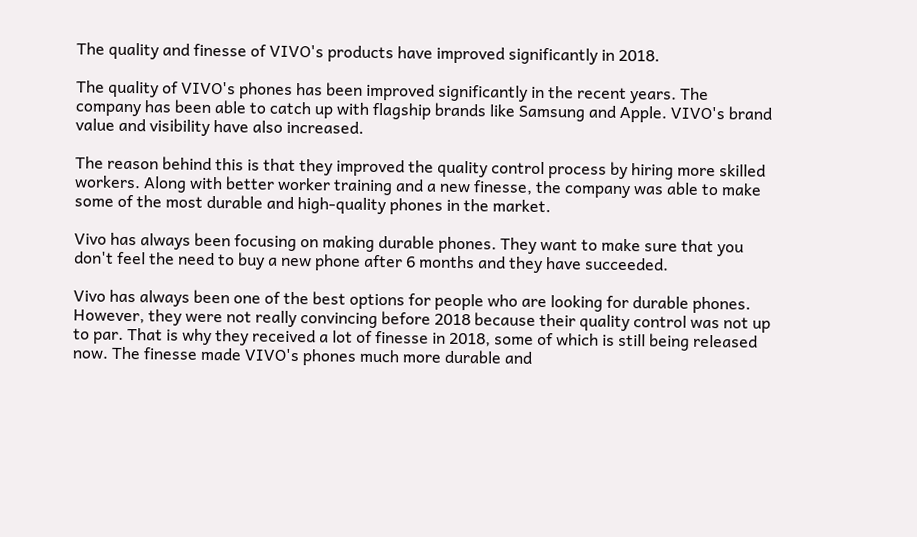The quality and finesse of VIVO's products have improved significantly in 2018.

The quality of VIVO's phones has been improved significantly in the recent years. The company has been able to catch up with flagship brands like Samsung and Apple. VIVO's brand value and visibility have also increased.

The reason behind this is that they improved the quality control process by hiring more skilled workers. Along with better worker training and a new finesse, the company was able to make some of the most durable and high-quality phones in the market.

Vivo has always been focusing on making durable phones. They want to make sure that you don't feel the need to buy a new phone after 6 months and they have succeeded.

Vivo has always been one of the best options for people who are looking for durable phones. However, they were not really convincing before 2018 because their quality control was not up to par. That is why they received a lot of finesse in 2018, some of which is still being released now. The finesse made VIVO's phones much more durable and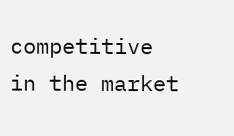competitive in the market